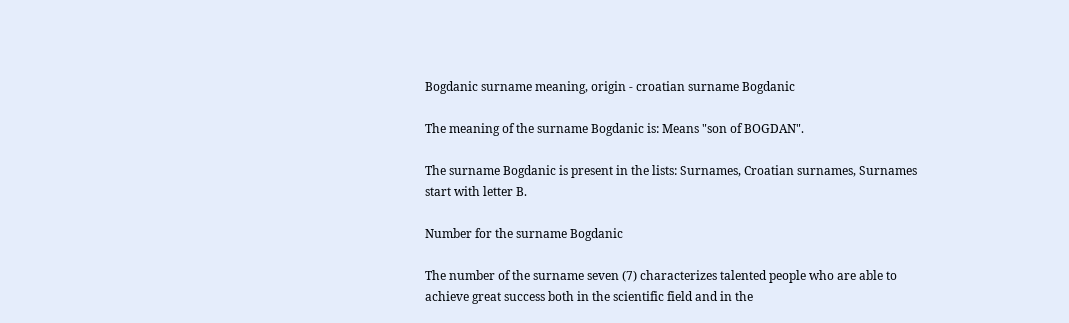Bogdanic surname meaning, origin - croatian surname Bogdanic

The meaning of the surname Bogdanic is: Means "son of BOGDAN".

The surname Bogdanic is present in the lists: Surnames, Croatian surnames, Surnames start with letter B.

Number for the surname Bogdanic

The number of the surname seven (7) characterizes talented people who are able to achieve great success both in the scientific field and in the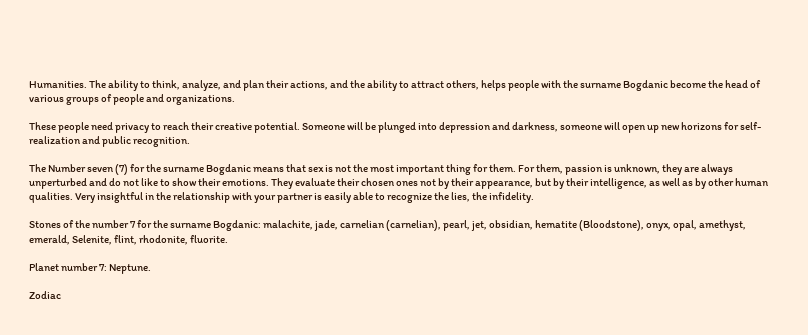Humanities. The ability to think, analyze, and plan their actions, and the ability to attract others, helps people with the surname Bogdanic become the head of various groups of people and organizations.

These people need privacy to reach their creative potential. Someone will be plunged into depression and darkness, someone will open up new horizons for self-realization and public recognition.

The Number seven (7) for the surname Bogdanic means that sex is not the most important thing for them. For them, passion is unknown, they are always unperturbed and do not like to show their emotions. They evaluate their chosen ones not by their appearance, but by their intelligence, as well as by other human qualities. Very insightful in the relationship with your partner is easily able to recognize the lies, the infidelity.

Stones of the number 7 for the surname Bogdanic: malachite, jade, carnelian (carnelian), pearl, jet, obsidian, hematite (Bloodstone), onyx, opal, amethyst, emerald, Selenite, flint, rhodonite, fluorite.

Planet number 7: Neptune.

Zodiac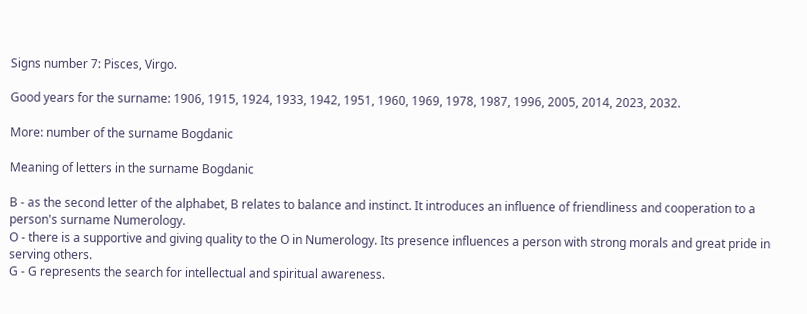Signs number 7: Pisces, Virgo.

Good years for the surname: 1906, 1915, 1924, 1933, 1942, 1951, 1960, 1969, 1978, 1987, 1996, 2005, 2014, 2023, 2032.

More: number of the surname Bogdanic

Meaning of letters in the surname Bogdanic

B - as the second letter of the alphabet, B relates to balance and instinct. It introduces an influence of friendliness and cooperation to a person's surname Numerology.
O - there is a supportive and giving quality to the O in Numerology. Its presence influences a person with strong morals and great pride in serving others.
G - G represents the search for intellectual and spiritual awareness.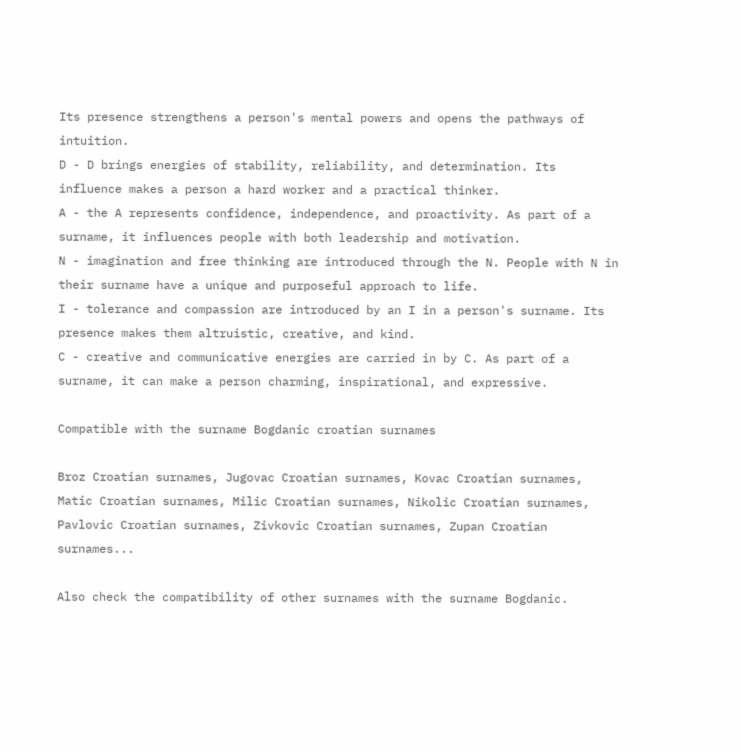Its presence strengthens a person's mental powers and opens the pathways of intuition.
D - D brings energies of stability, reliability, and determination. Its influence makes a person a hard worker and a practical thinker.
A - the A represents confidence, independence, and proactivity. As part of a surname, it influences people with both leadership and motivation.
N - imagination and free thinking are introduced through the N. People with N in their surname have a unique and purposeful approach to life.
I - tolerance and compassion are introduced by an I in a person's surname. Its presence makes them altruistic, creative, and kind.
C - creative and communicative energies are carried in by C. As part of a surname, it can make a person charming, inspirational, and expressive.

Compatible with the surname Bogdanic croatian surnames

Broz Croatian surnames, Jugovac Croatian surnames, Kovac Croatian surnames, Matic Croatian surnames, Milic Croatian surnames, Nikolic Croatian surnames, Pavlovic Croatian surnames, Zivkovic Croatian surnames, Zupan Croatian surnames...

Also check the compatibility of other surnames with the surname Bogdanic.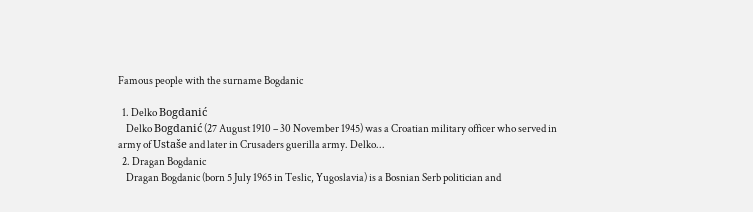Famous people with the surname Bogdanic

  1. Delko Bogdanić
    Delko Bogdanić (27 August 1910 – 30 November 1945) was a Croatian military officer who served in army of Ustaše and later in Crusaders guerilla army. Delko...
  2. Dragan Bogdanic
    Dragan Bogdanic (born 5 July 1965 in Teslic, Yugoslavia) is a Bosnian Serb politician and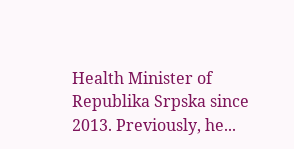Health Minister of Republika Srpska since 2013. Previously, he...